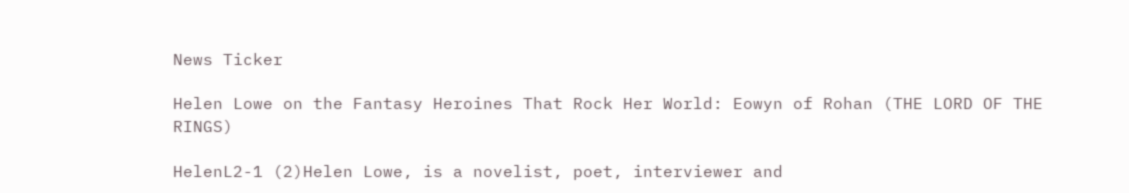News Ticker

Helen Lowe on the Fantasy Heroines That Rock Her World: Eowyn of Rohan (THE LORD OF THE RINGS)

HelenL2-1 (2)Helen Lowe, is a novelist, poet, interviewer and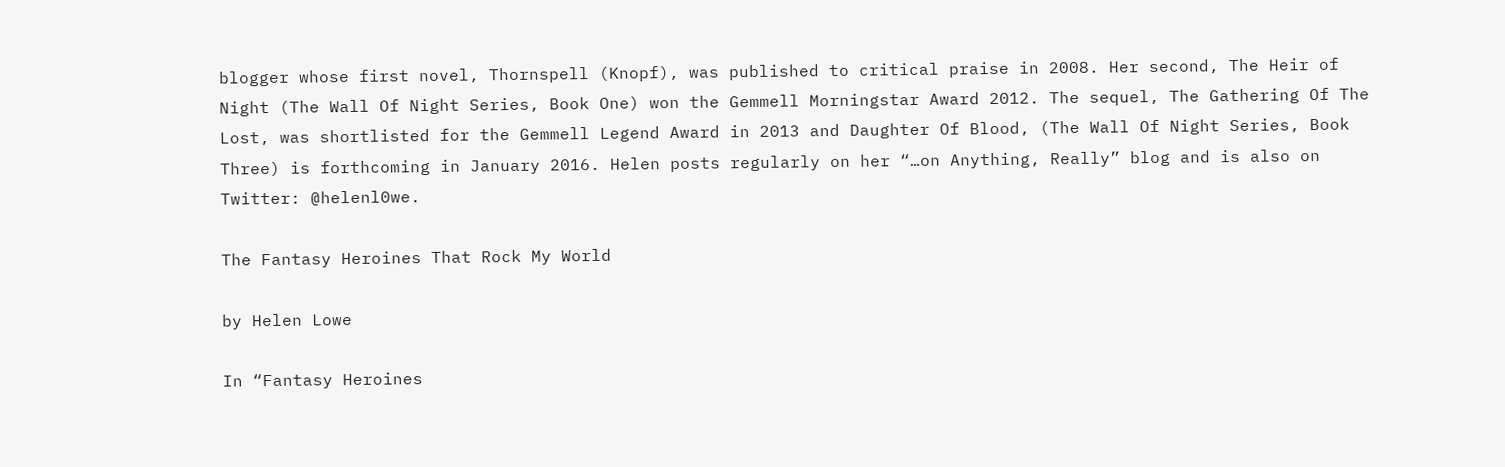blogger whose first novel, Thornspell (Knopf), was published to critical praise in 2008. Her second, The Heir of Night (The Wall Of Night Series, Book One) won the Gemmell Morningstar Award 2012. The sequel, The Gathering Of The Lost, was shortlisted for the Gemmell Legend Award in 2013 and Daughter Of Blood, (The Wall Of Night Series, Book Three) is forthcoming in January 2016. Helen posts regularly on her “…on Anything, Really” blog and is also on Twitter: @helenl0we.

The Fantasy Heroines That Rock My World

by Helen Lowe

In “Fantasy Heroines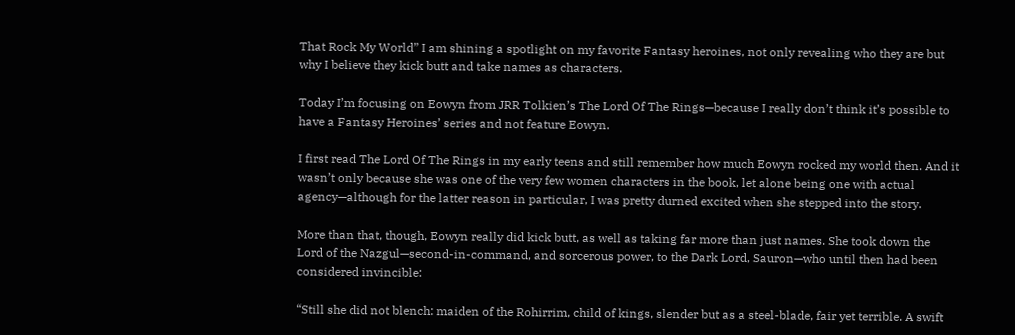That Rock My World” I am shining a spotlight on my favorite Fantasy heroines, not only revealing who they are but why I believe they kick butt and take names as characters.

Today I’m focusing on Eowyn from JRR Tolkien’s The Lord Of The Rings—because I really don’t think it’s possible to have a Fantasy Heroines’ series and not feature Eowyn.

I first read The Lord Of The Rings in my early teens and still remember how much Eowyn rocked my world then. And it wasn’t only because she was one of the very few women characters in the book, let alone being one with actual agency—although for the latter reason in particular, I was pretty durned excited when she stepped into the story.

More than that, though, Eowyn really did kick butt, as well as taking far more than just names. She took down the Lord of the Nazgul—second-in-command, and sorcerous power, to the Dark Lord, Sauron—who until then had been considered invincible:

“Still she did not blench: maiden of the Rohirrim, child of kings, slender but as a steel-blade, fair yet terrible. A swift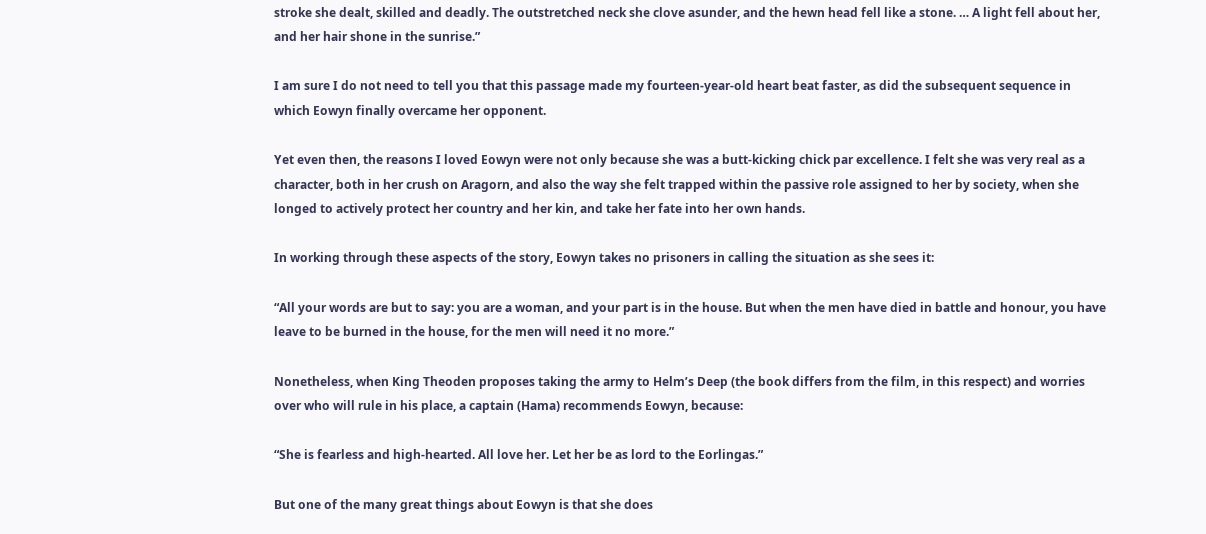stroke she dealt, skilled and deadly. The outstretched neck she clove asunder, and the hewn head fell like a stone. … A light fell about her, and her hair shone in the sunrise.”

I am sure I do not need to tell you that this passage made my fourteen-year-old heart beat faster, as did the subsequent sequence in which Eowyn finally overcame her opponent.

Yet even then, the reasons I loved Eowyn were not only because she was a butt-kicking chick par excellence. I felt she was very real as a character, both in her crush on Aragorn, and also the way she felt trapped within the passive role assigned to her by society, when she longed to actively protect her country and her kin, and take her fate into her own hands.

In working through these aspects of the story, Eowyn takes no prisoners in calling the situation as she sees it:

“All your words are but to say: you are a woman, and your part is in the house. But when the men have died in battle and honour, you have leave to be burned in the house, for the men will need it no more.”

Nonetheless, when King Theoden proposes taking the army to Helm’s Deep (the book differs from the film, in this respect) and worries over who will rule in his place, a captain (Hama) recommends Eowyn, because:

“She is fearless and high-hearted. All love her. Let her be as lord to the Eorlingas.”

But one of the many great things about Eowyn is that she does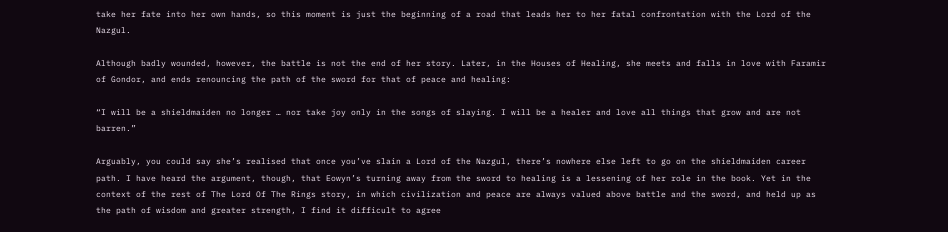take her fate into her own hands, so this moment is just the beginning of a road that leads her to her fatal confrontation with the Lord of the Nazgul.

Although badly wounded, however, the battle is not the end of her story. Later, in the Houses of Healing, she meets and falls in love with Faramir of Gondor, and ends renouncing the path of the sword for that of peace and healing:

“I will be a shieldmaiden no longer … nor take joy only in the songs of slaying. I will be a healer and love all things that grow and are not barren.”

Arguably, you could say she’s realised that once you’ve slain a Lord of the Nazgul, there’s nowhere else left to go on the shieldmaiden career path. I have heard the argument, though, that Eowyn’s turning away from the sword to healing is a lessening of her role in the book. Yet in the context of the rest of The Lord Of The Rings story, in which civilization and peace are always valued above battle and the sword, and held up as the path of wisdom and greater strength, I find it difficult to agree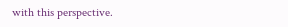with this perspective.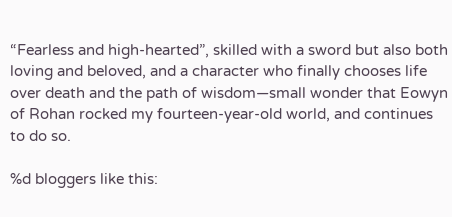“Fearless and high-hearted”, skilled with a sword but also both loving and beloved, and a character who finally chooses life over death and the path of wisdom—small wonder that Eowyn of Rohan rocked my fourteen-year-old world, and continues to do so.

%d bloggers like this: